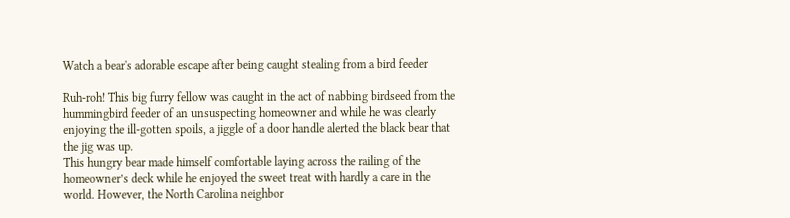Watch a bear's adorable escape after being caught stealing from a bird feeder

Ruh-roh! This big furry fellow was caught in the act of nabbing birdseed from the hummingbird feeder of an unsuspecting homeowner and while he was clearly enjoying the ill-gotten spoils, a jiggle of a door handle alerted the black bear that the jig was up.
This hungry bear made himself comfortable laying across the railing of the homeowner’s deck while he enjoyed the sweet treat with hardly a care in the world. However, the North Carolina neighbor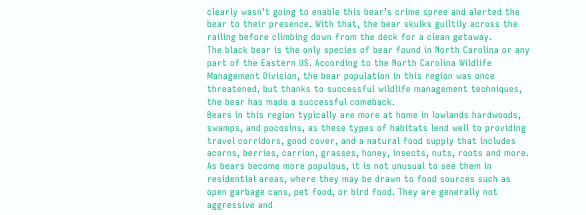clearly wasn’t going to enable this bear’s crime spree and alerted the bear to their presence. With that, the bear skulks guiltily across the railing before climbing down from the deck for a clean getaway.
The black bear is the only species of bear found in North Carolina or any part of the Eastern US. According to the North Carolina Wildlife Management Division, the bear population in this region was once threatened, but thanks to successful wildlife management techniques, the bear has made a successful comeback.
Bears in this region typically are more at home in lowlands hardwoods, swamps, and pocosins, as these types of habitats lend well to providing travel corridors, good cover, and a natural food supply that includes acorns, berries, carrion, grasses, honey, insects, nuts, roots and more.
As bears become more populous, it is not unusual to see them in residential areas, where they may be drawn to food sources such as open garbage cans, pet food, or bird food. They are generally not aggressive and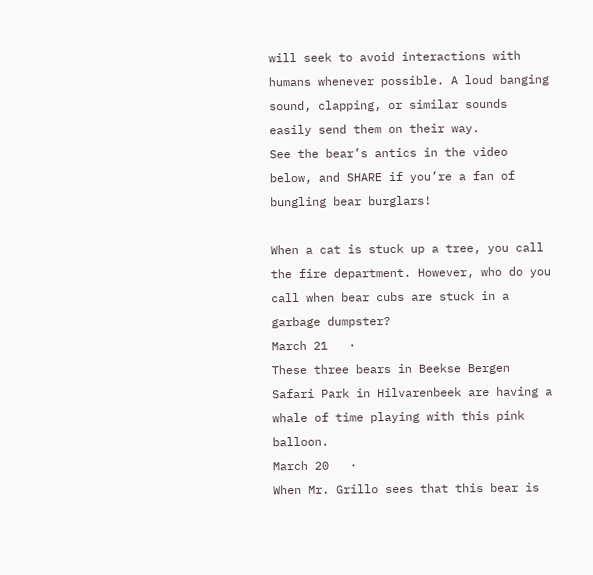will seek to avoid interactions with humans whenever possible. A loud banging sound, clapping, or similar sounds easily send them on their way.
See the bear’s antics in the video below, and SHARE if you’re a fan of bungling bear burglars!

When a cat is stuck up a tree, you call the fire department. However, who do you call when bear cubs are stuck in a garbage dumpster?
March 21   ·
These three bears in Beekse Bergen Safari Park in Hilvarenbeek are having a whale of time playing with this pink balloon.
March 20   ·
When Mr. Grillo sees that this bear is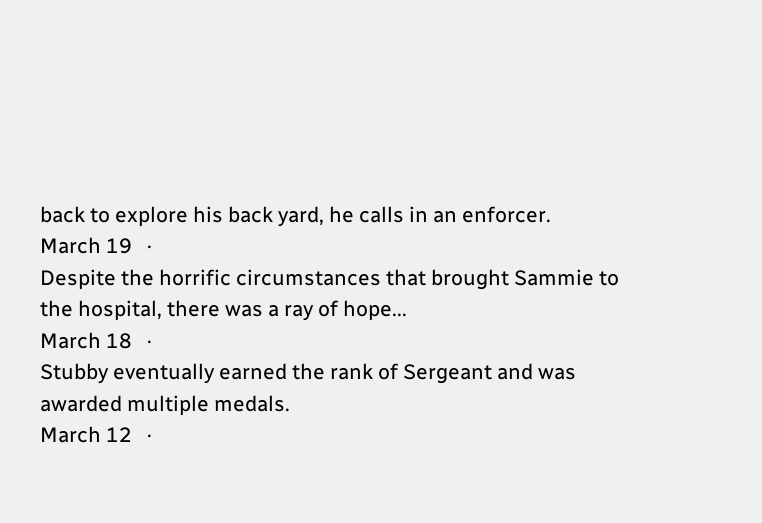back to explore his back yard, he calls in an enforcer.
March 19   ·
Despite the horrific circumstances that brought Sammie to the hospital, there was a ray of hope...
March 18   ·
Stubby eventually earned the rank of Sergeant and was awarded multiple medals.
March 12   ·